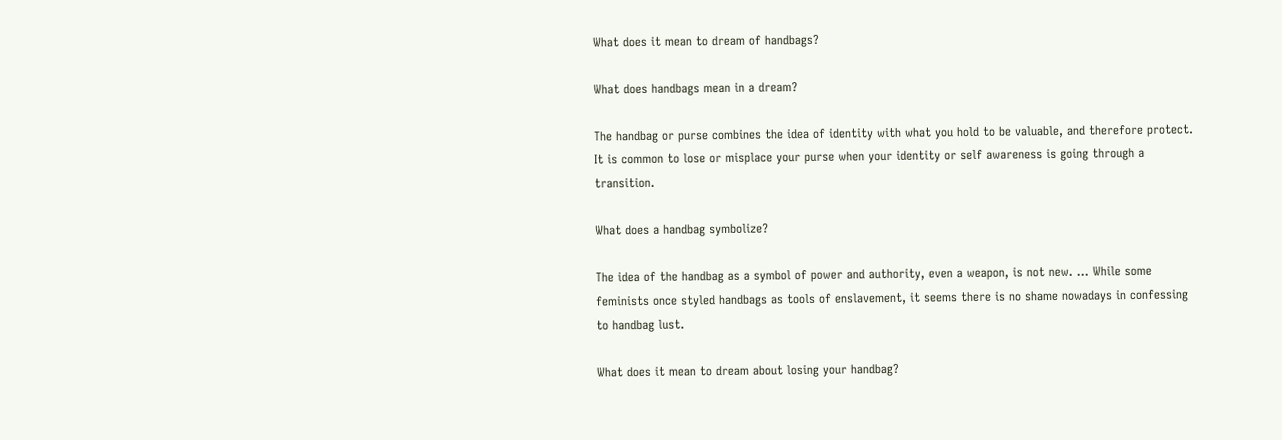What does it mean to dream of handbags?

What does handbags mean in a dream?

The handbag or purse combines the idea of identity with what you hold to be valuable, and therefore protect. It is common to lose or misplace your purse when your identity or self awareness is going through a transition.

What does a handbag symbolize?

The idea of the handbag as a symbol of power and authority, even a weapon, is not new. … While some feminists once styled handbags as tools of enslavement, it seems there is no shame nowadays in confessing to handbag lust.

What does it mean to dream about losing your handbag?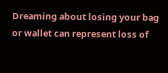Dreaming about losing your bag or wallet can represent loss of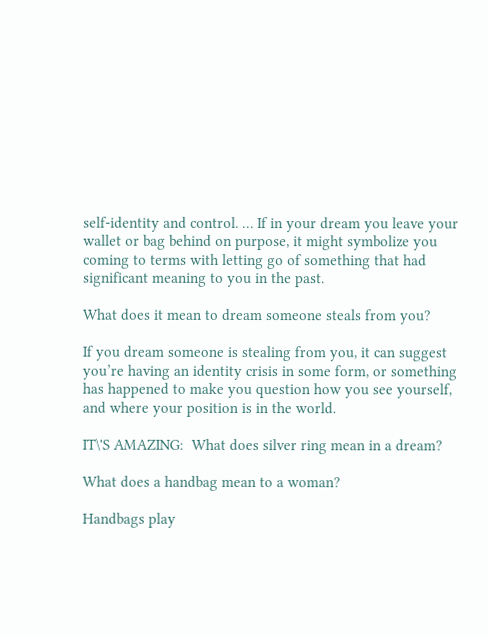self-identity and control. … If in your dream you leave your wallet or bag behind on purpose, it might symbolize you coming to terms with letting go of something that had significant meaning to you in the past.

What does it mean to dream someone steals from you?

If you dream someone is stealing from you, it can suggest you’re having an identity crisis in some form, or something has happened to make you question how you see yourself, and where your position is in the world.

IT\'S AMAZING:  What does silver ring mean in a dream?

What does a handbag mean to a woman?

Handbags play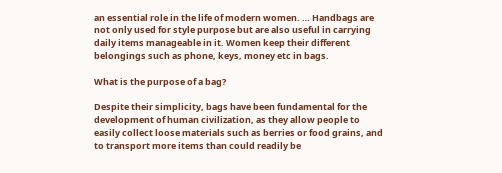an essential role in the life of modern women. … Handbags are not only used for style purpose but are also useful in carrying daily items manageable in it. Women keep their different belongings such as phone, keys, money etc in bags.

What is the purpose of a bag?

Despite their simplicity, bags have been fundamental for the development of human civilization, as they allow people to easily collect loose materials such as berries or food grains, and to transport more items than could readily be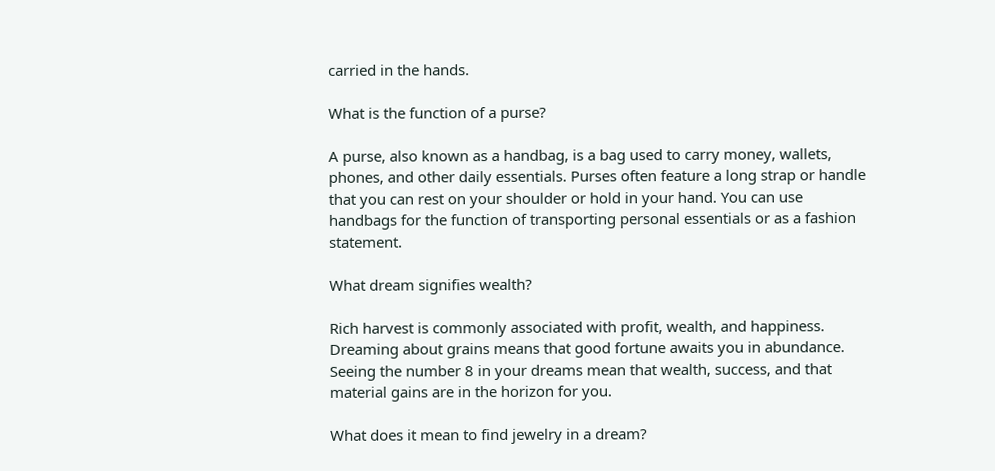carried in the hands.

What is the function of a purse?

A purse, also known as a handbag, is a bag used to carry money, wallets, phones, and other daily essentials. Purses often feature a long strap or handle that you can rest on your shoulder or hold in your hand. You can use handbags for the function of transporting personal essentials or as a fashion statement.

What dream signifies wealth?

Rich harvest is commonly associated with profit, wealth, and happiness. Dreaming about grains means that good fortune awaits you in abundance. Seeing the number 8 in your dreams mean that wealth, success, and that material gains are in the horizon for you.

What does it mean to find jewelry in a dream?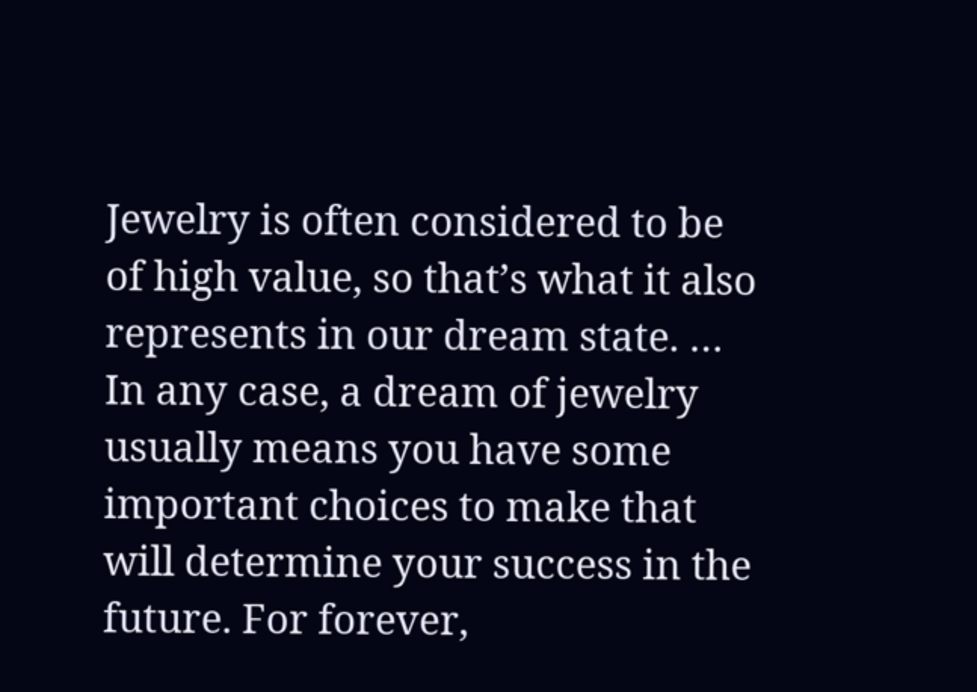Jewelry is often considered to be of high value, so that’s what it also represents in our dream state. … In any case, a dream of jewelry usually means you have some important choices to make that will determine your success in the future. For forever,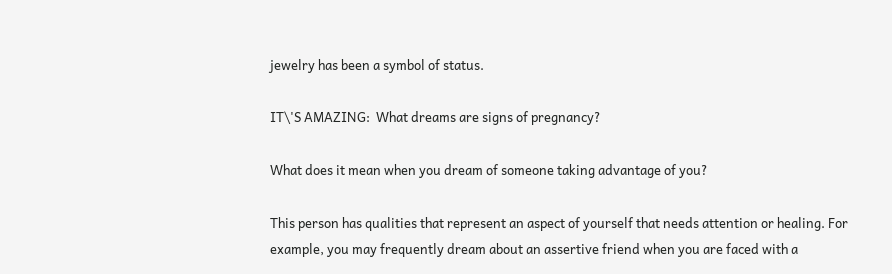jewelry has been a symbol of status.

IT\'S AMAZING:  What dreams are signs of pregnancy?

What does it mean when you dream of someone taking advantage of you?

This person has qualities that represent an aspect of yourself that needs attention or healing. For example, you may frequently dream about an assertive friend when you are faced with a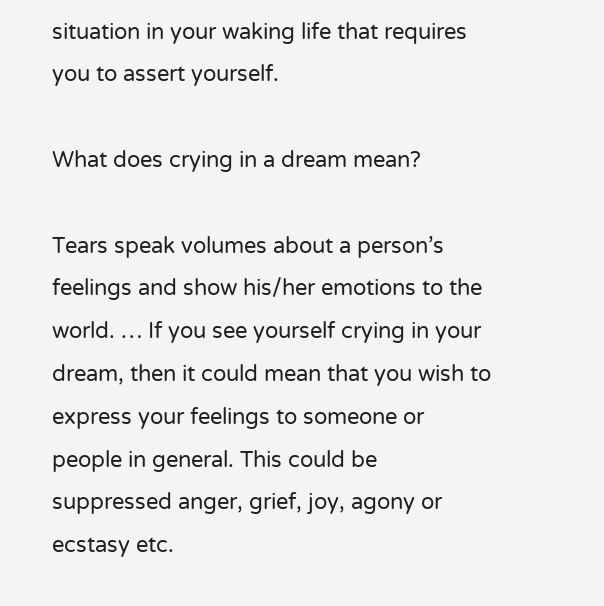situation in your waking life that requires you to assert yourself.

What does crying in a dream mean?

Tears speak volumes about a person’s feelings and show his/her emotions to the world. … If you see yourself crying in your dream, then it could mean that you wish to express your feelings to someone or people in general. This could be suppressed anger, grief, joy, agony or ecstasy etc.